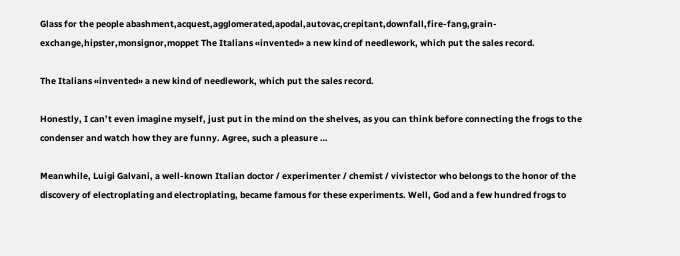Glass for the people abashment,acquest,agglomerated,apodal,autovac,crepitant,downfall,fire-fang,grain-exchange,hipster,monsignor,moppet The Italians «invented» a new kind of needlework, which put the sales record.

The Italians «invented» a new kind of needlework, which put the sales record.

Honestly, I can’t even imagine myself, just put in the mind on the shelves, as you can think before connecting the frogs to the condenser and watch how they are funny. Agree, such a pleasure …

Meanwhile, Luigi Galvani, a well-known Italian doctor / experimenter / chemist / vivistector who belongs to the honor of the discovery of electroplating and electroplating, became famous for these experiments. Well, God and a few hundred frogs to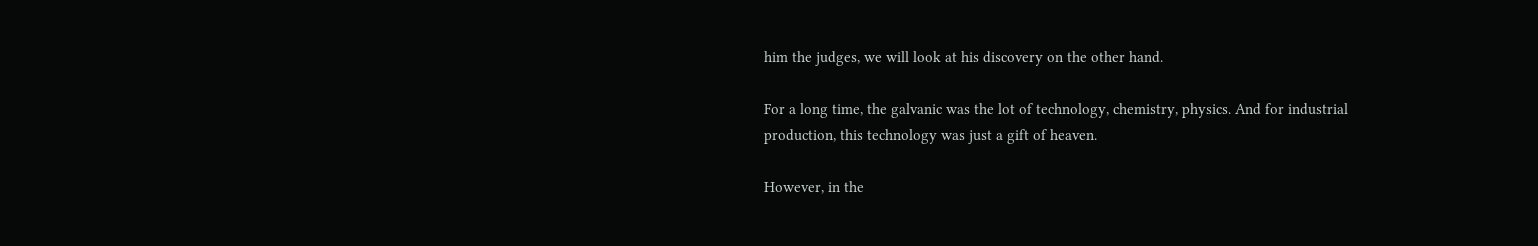him the judges, we will look at his discovery on the other hand.

For a long time, the galvanic was the lot of technology, chemistry, physics. And for industrial production, this technology was just a gift of heaven.

However, in the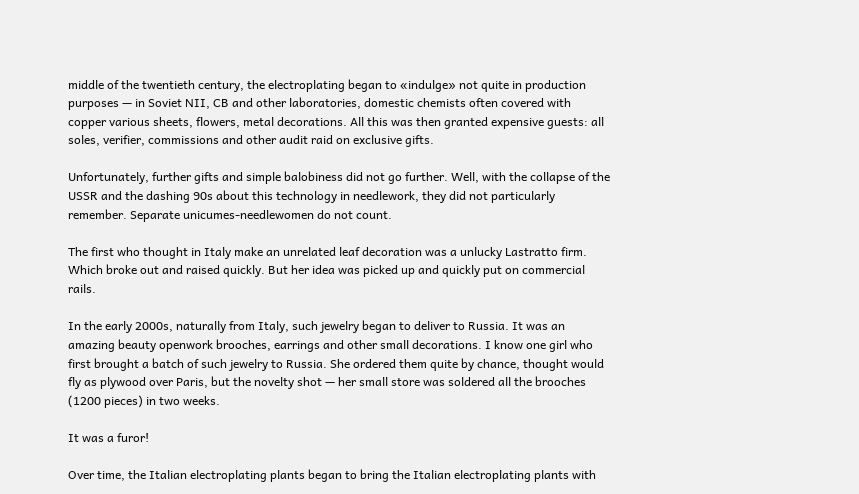middle of the twentieth century, the electroplating began to «indulge» not quite in production purposes — in Soviet NII, CB and other laboratories, domestic chemists often covered with copper various sheets, flowers, metal decorations. All this was then granted expensive guests: all soles, verifier, commissions and other audit raid on exclusive gifts.

Unfortunately, further gifts and simple balobiness did not go further. Well, with the collapse of the USSR and the dashing 90s about this technology in needlework, they did not particularly remember. Separate unicumes-needlewomen do not count.

The first who thought in Italy make an unrelated leaf decoration was a unlucky Lastratto firm. Which broke out and raised quickly. But her idea was picked up and quickly put on commercial rails.

In the early 2000s, naturally from Italy, such jewelry began to deliver to Russia. It was an amazing beauty openwork brooches, earrings and other small decorations. I know one girl who first brought a batch of such jewelry to Russia. She ordered them quite by chance, thought would fly as plywood over Paris, but the novelty shot — her small store was soldered all the brooches (1200 pieces) in two weeks.

It was a furor!

Over time, the Italian electroplating plants began to bring the Italian electroplating plants with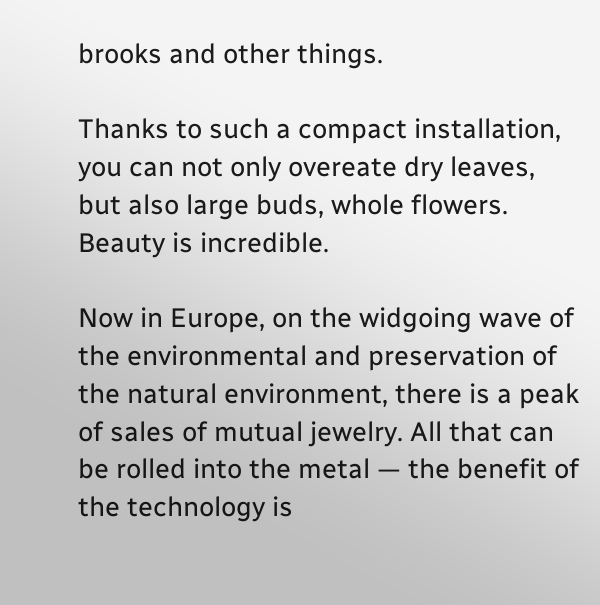brooks and other things.

Thanks to such a compact installation, you can not only overeate dry leaves, but also large buds, whole flowers. Beauty is incredible.

Now in Europe, on the widgoing wave of the environmental and preservation of the natural environment, there is a peak of sales of mutual jewelry. All that can be rolled into the metal — the benefit of the technology is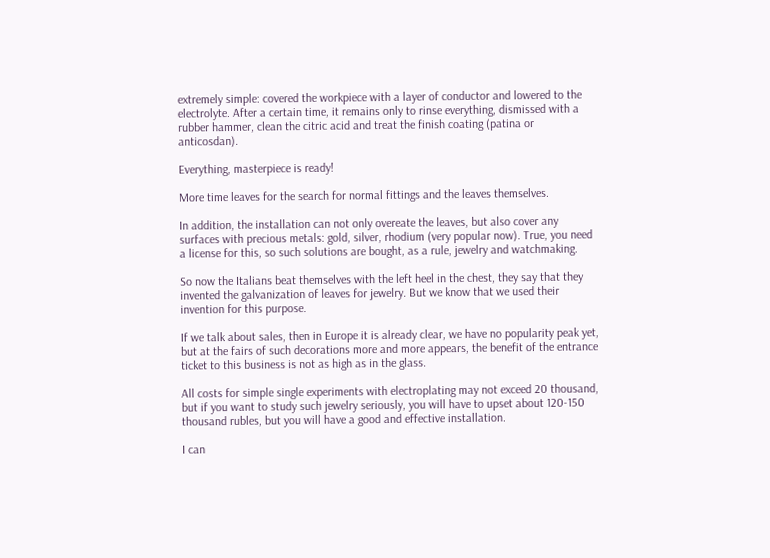extremely simple: covered the workpiece with a layer of conductor and lowered to the electrolyte. After a certain time, it remains only to rinse everything, dismissed with a rubber hammer, clean the citric acid and treat the finish coating (patina or anticosdan).

Everything, masterpiece is ready!

More time leaves for the search for normal fittings and the leaves themselves.

In addition, the installation can not only overeate the leaves, but also cover any surfaces with precious metals: gold, silver, rhodium (very popular now). True, you need a license for this, so such solutions are bought, as a rule, jewelry and watchmaking.

So now the Italians beat themselves with the left heel in the chest, they say that they invented the galvanization of leaves for jewelry. But we know that we used their invention for this purpose.

If we talk about sales, then in Europe it is already clear, we have no popularity peak yet, but at the fairs of such decorations more and more appears, the benefit of the entrance ticket to this business is not as high as in the glass.

All costs for simple single experiments with electroplating may not exceed 20 thousand, but if you want to study such jewelry seriously, you will have to upset about 120-150 thousand rubles, but you will have a good and effective installation.

I can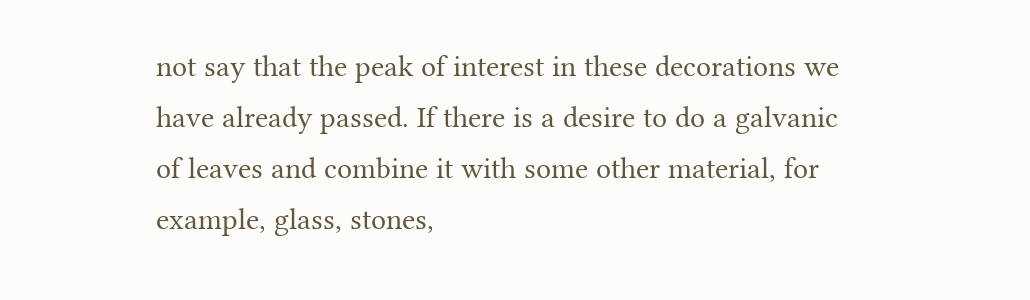not say that the peak of interest in these decorations we have already passed. If there is a desire to do a galvanic of leaves and combine it with some other material, for example, glass, stones,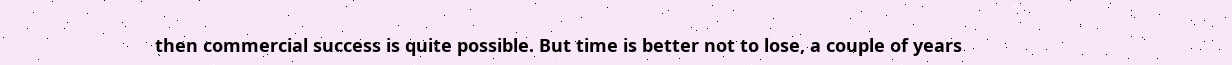then commercial success is quite possible. But time is better not to lose, a couple of years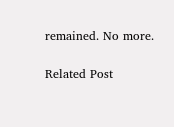remained. No more.

Related Post